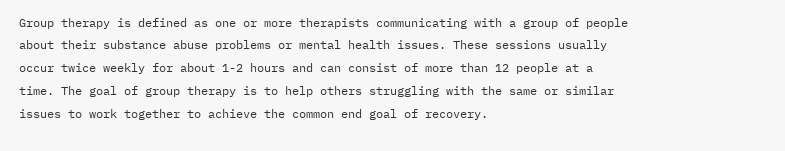Group therapy is defined as one or more therapists communicating with a group of people about their substance abuse problems or mental health issues. These sessions usually occur twice weekly for about 1-2 hours and can consist of more than 12 people at a time. The goal of group therapy is to help others struggling with the same or similar issues to work together to achieve the common end goal of recovery.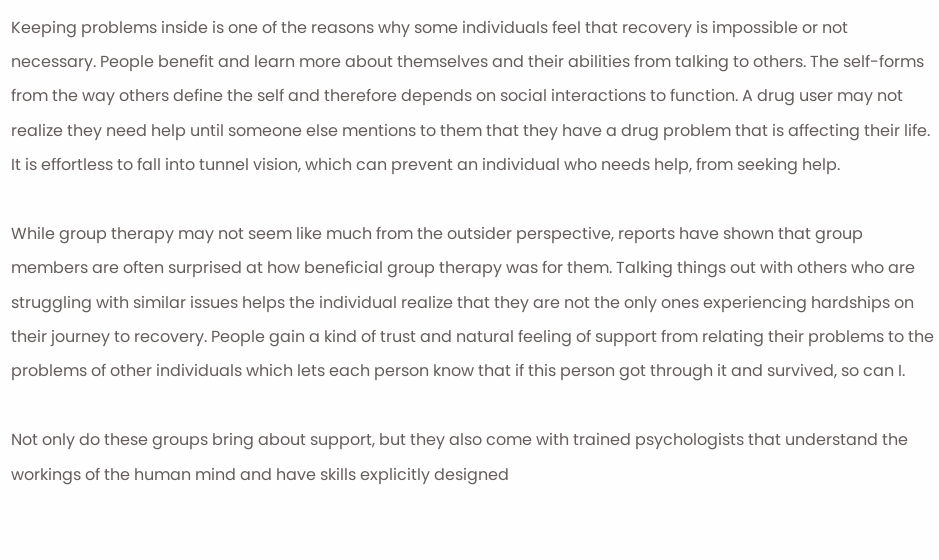Keeping problems inside is one of the reasons why some individuals feel that recovery is impossible or not necessary. People benefit and learn more about themselves and their abilities from talking to others. The self-forms from the way others define the self and therefore depends on social interactions to function. A drug user may not realize they need help until someone else mentions to them that they have a drug problem that is affecting their life. It is effortless to fall into tunnel vision, which can prevent an individual who needs help, from seeking help.

While group therapy may not seem like much from the outsider perspective, reports have shown that group members are often surprised at how beneficial group therapy was for them. Talking things out with others who are struggling with similar issues helps the individual realize that they are not the only ones experiencing hardships on their journey to recovery. People gain a kind of trust and natural feeling of support from relating their problems to the problems of other individuals which lets each person know that if this person got through it and survived, so can I.

Not only do these groups bring about support, but they also come with trained psychologists that understand the workings of the human mind and have skills explicitly designed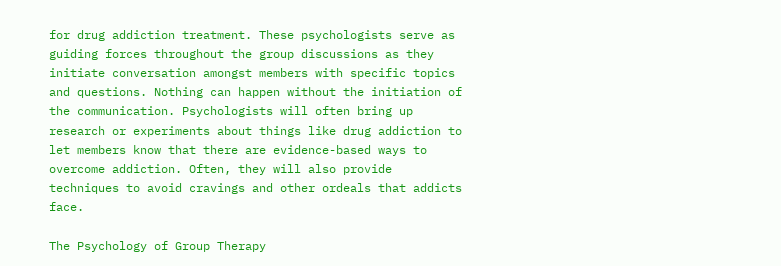for drug addiction treatment. These psychologists serve as guiding forces throughout the group discussions as they initiate conversation amongst members with specific topics and questions. Nothing can happen without the initiation of the communication. Psychologists will often bring up research or experiments about things like drug addiction to let members know that there are evidence-based ways to overcome addiction. Often, they will also provide techniques to avoid cravings and other ordeals that addicts face.

The Psychology of Group Therapy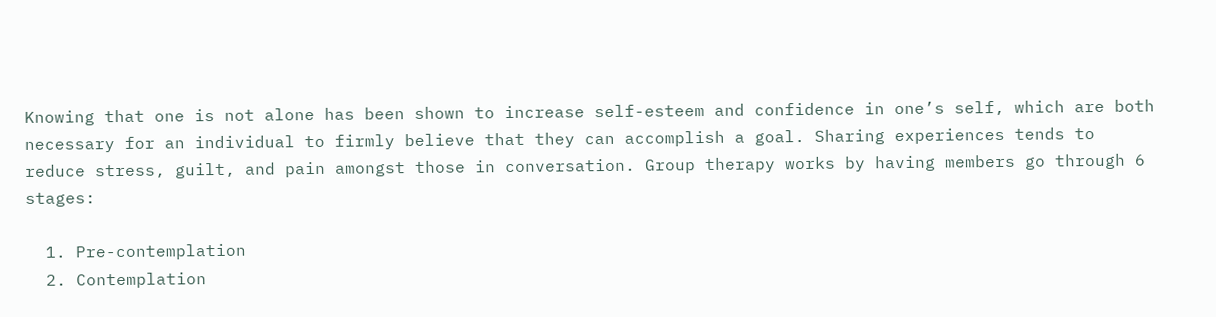Knowing that one is not alone has been shown to increase self-esteem and confidence in one’s self, which are both necessary for an individual to firmly believe that they can accomplish a goal. Sharing experiences tends to reduce stress, guilt, and pain amongst those in conversation. Group therapy works by having members go through 6 stages:

  1. Pre-contemplation
  2. Contemplation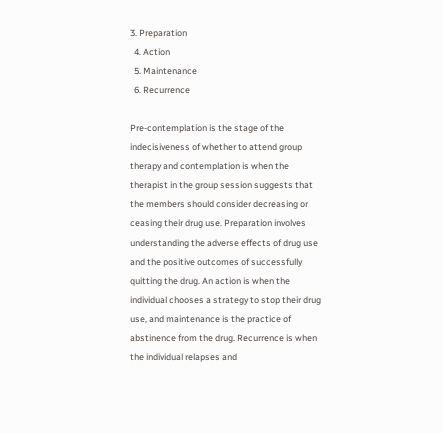3. Preparation
  4. Action
  5. Maintenance
  6. Recurrence

Pre-contemplation is the stage of the indecisiveness of whether to attend group therapy and contemplation is when the therapist in the group session suggests that the members should consider decreasing or ceasing their drug use. Preparation involves understanding the adverse effects of drug use and the positive outcomes of successfully quitting the drug. An action is when the individual chooses a strategy to stop their drug use, and maintenance is the practice of abstinence from the drug. Recurrence is when the individual relapses and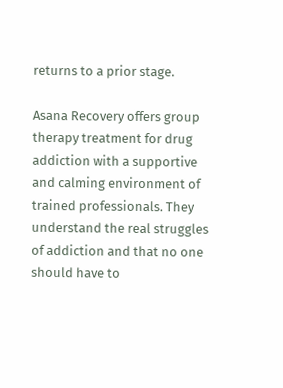returns to a prior stage.

Asana Recovery offers group therapy treatment for drug addiction with a supportive and calming environment of trained professionals. They understand the real struggles of addiction and that no one should have to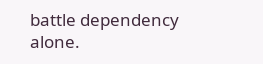battle dependency alone.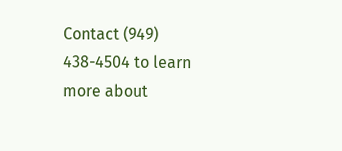Contact (949) 438-4504 to learn more about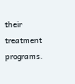their treatment programs.